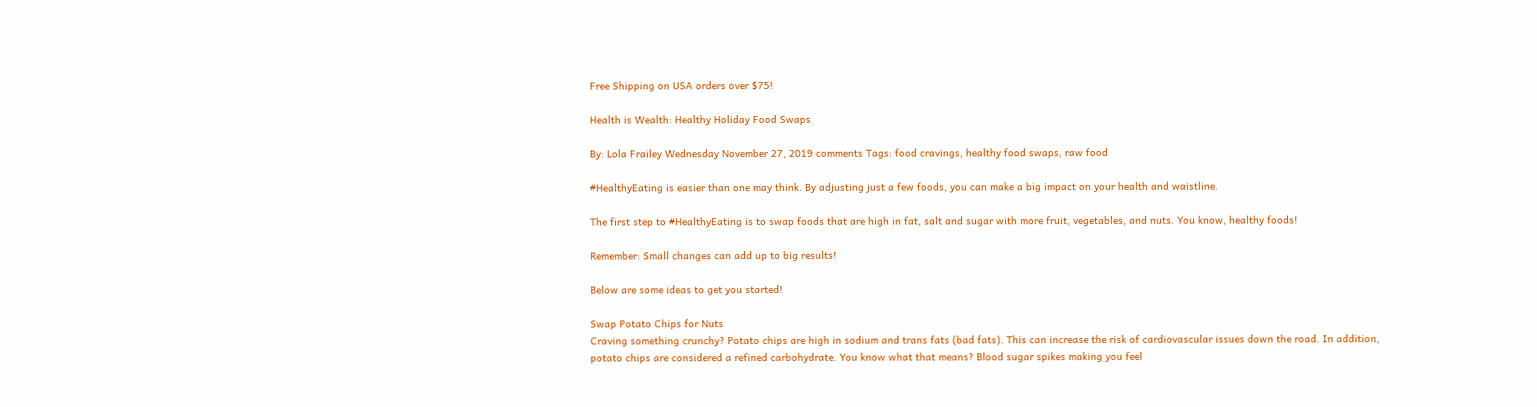Free Shipping on USA orders over $75!

Health is Wealth: Healthy Holiday Food Swaps

By: Lola Frailey Wednesday November 27, 2019 comments Tags: food cravings, healthy food swaps, raw food

#HealthyEating is easier than one may think. By adjusting just a few foods, you can make a big impact on your health and waistline.

The first step to #HealthyEating is to swap foods that are high in fat, salt and sugar with more fruit, vegetables, and nuts. You know, healthy foods!

Remember: Small changes can add up to big results!

Below are some ideas to get you started!

Swap Potato Chips for Nuts
Craving something crunchy? Potato chips are high in sodium and trans fats (bad fats). This can increase the risk of cardiovascular issues down the road. In addition, potato chips are considered a refined carbohydrate. You know what that means? Blood sugar spikes making you feel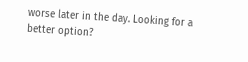worse later in the day. Looking for a better option?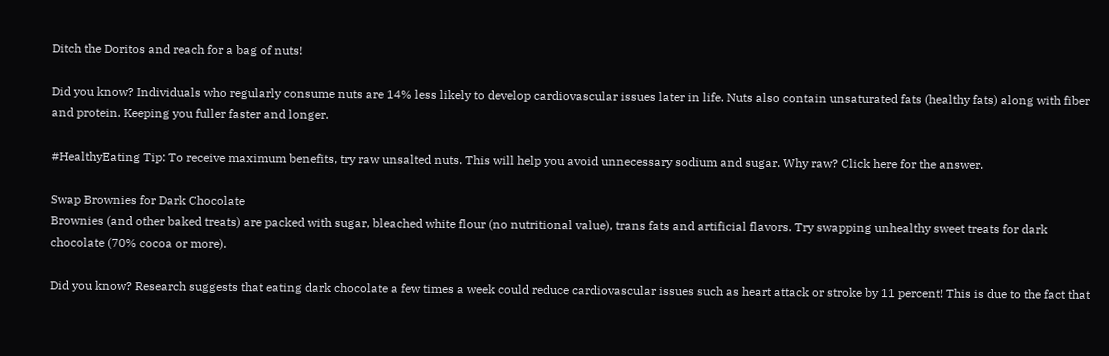Ditch the Doritos and reach for a bag of nuts!

Did you know? Individuals who regularly consume nuts are 14% less likely to develop cardiovascular issues later in life. Nuts also contain unsaturated fats (healthy fats) along with fiber and protein. Keeping you fuller faster and longer.

#HealthyEating Tip: To receive maximum benefits, try raw unsalted nuts. This will help you avoid unnecessary sodium and sugar. Why raw? Click here for the answer.

Swap Brownies for Dark Chocolate
Brownies (and other baked treats) are packed with sugar, bleached white flour (no nutritional value), trans fats and artificial flavors. Try swapping unhealthy sweet treats for dark chocolate (70% cocoa or more).

Did you know? Research suggests that eating dark chocolate a few times a week could reduce cardiovascular issues such as heart attack or stroke by 11 percent! This is due to the fact that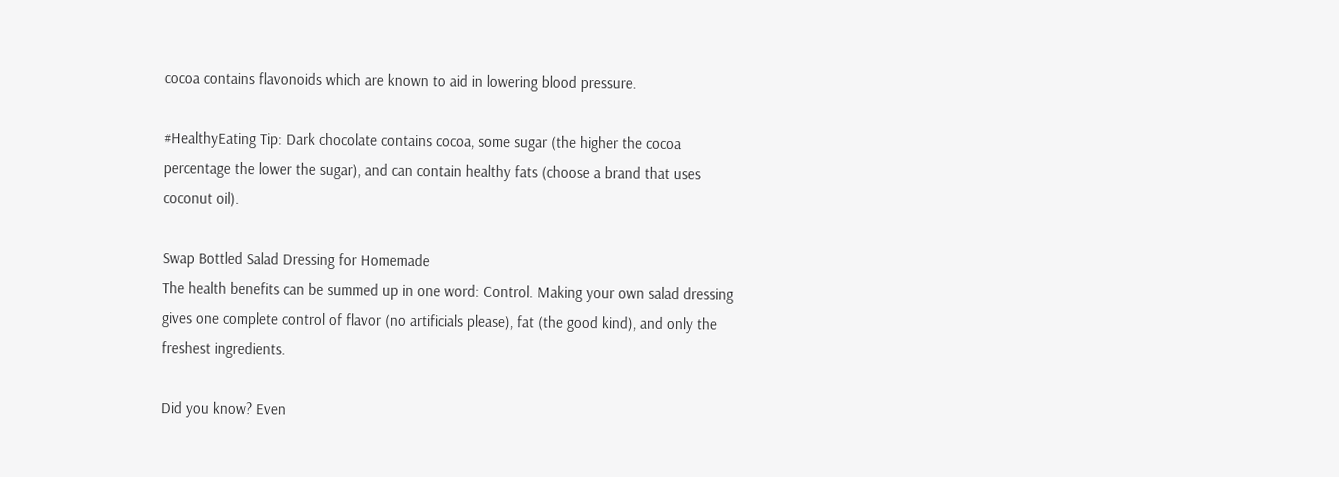cocoa contains flavonoids which are known to aid in lowering blood pressure.

#HealthyEating Tip: Dark chocolate contains cocoa, some sugar (the higher the cocoa percentage the lower the sugar), and can contain healthy fats (choose a brand that uses coconut oil).

Swap Bottled Salad Dressing for Homemade
The health benefits can be summed up in one word: Control. Making your own salad dressing gives one complete control of flavor (no artificials please), fat (the good kind), and only the freshest ingredients.

Did you know? Even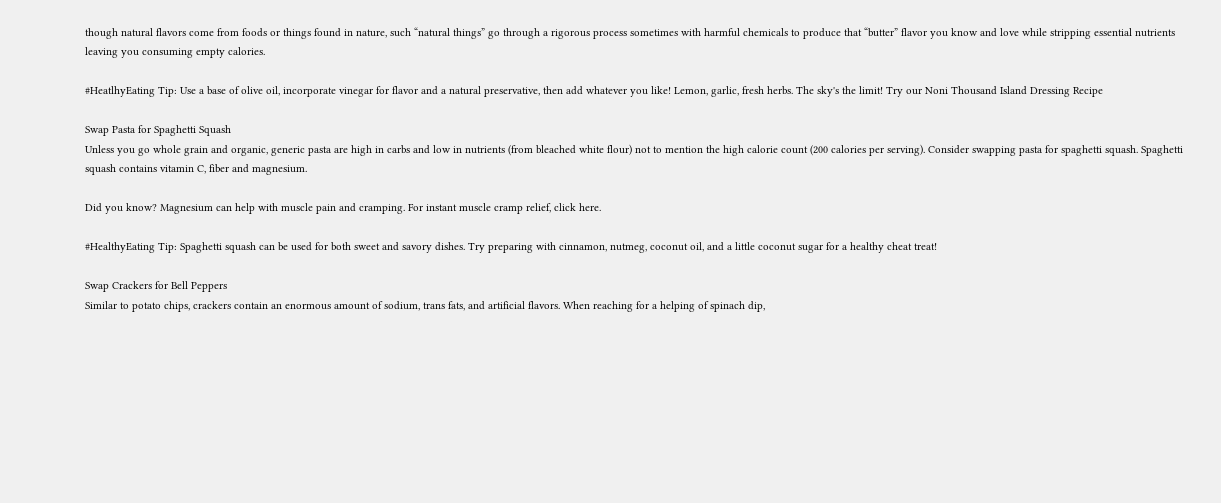though natural flavors come from foods or things found in nature, such “natural things” go through a rigorous process sometimes with harmful chemicals to produce that “butter” flavor you know and love while stripping essential nutrients leaving you consuming empty calories.

#HeatlhyEating Tip: Use a base of olive oil, incorporate vinegar for flavor and a natural preservative, then add whatever you like! Lemon, garlic, fresh herbs. The sky's the limit! Try our Noni Thousand Island Dressing Recipe

Swap Pasta for Spaghetti Squash
Unless you go whole grain and organic, generic pasta are high in carbs and low in nutrients (from bleached white flour) not to mention the high calorie count (200 calories per serving). Consider swapping pasta for spaghetti squash. Spaghetti squash contains vitamin C, fiber and magnesium.

Did you know? Magnesium can help with muscle pain and cramping. For instant muscle cramp relief, click here.

#HealthyEating Tip: Spaghetti squash can be used for both sweet and savory dishes. Try preparing with cinnamon, nutmeg, coconut oil, and a little coconut sugar for a healthy cheat treat!

Swap Crackers for Bell Peppers
Similar to potato chips, crackers contain an enormous amount of sodium, trans fats, and artificial flavors. When reaching for a helping of spinach dip,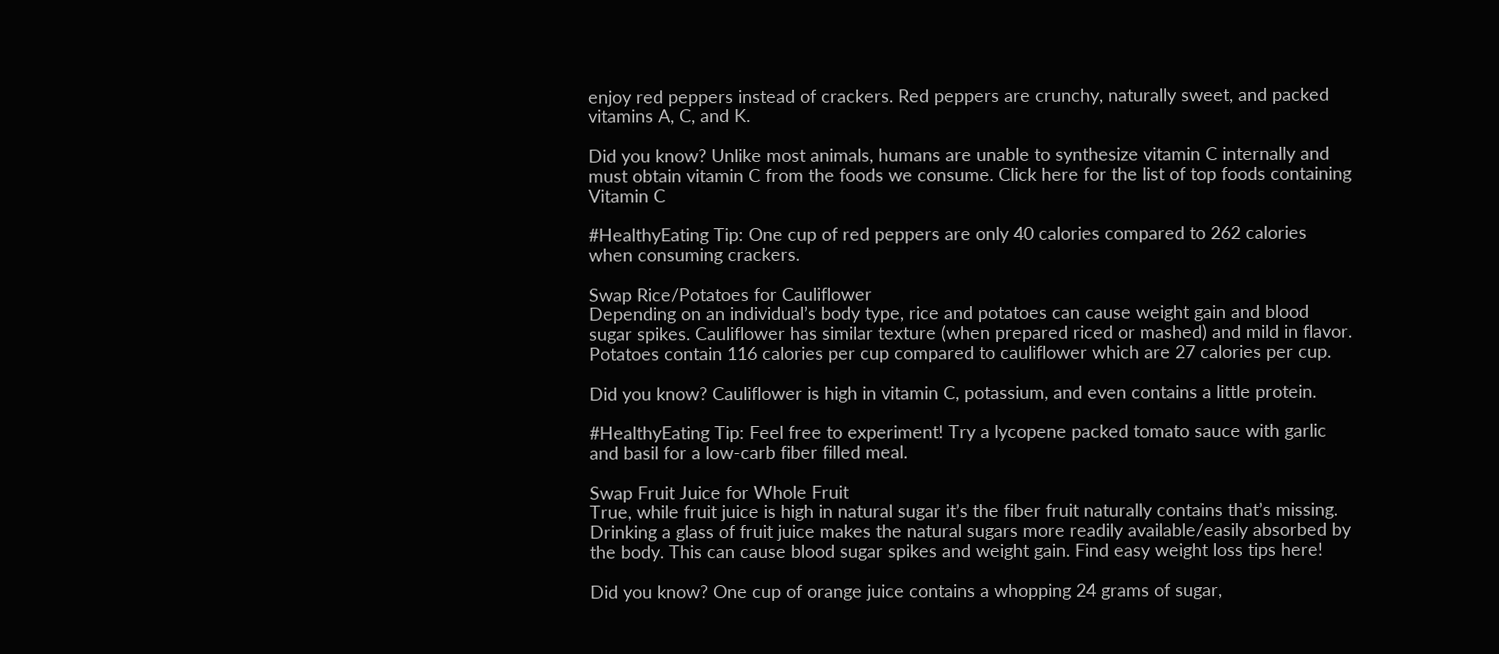enjoy red peppers instead of crackers. Red peppers are crunchy, naturally sweet, and packed vitamins A, C, and K.

Did you know? Unlike most animals, humans are unable to synthesize vitamin C internally and must obtain vitamin C from the foods we consume. Click here for the list of top foods containing Vitamin C

#HealthyEating Tip: One cup of red peppers are only 40 calories compared to 262 calories when consuming crackers.

Swap Rice/Potatoes for Cauliflower
Depending on an individual’s body type, rice and potatoes can cause weight gain and blood sugar spikes. Cauliflower has similar texture (when prepared riced or mashed) and mild in flavor. Potatoes contain 116 calories per cup compared to cauliflower which are 27 calories per cup.

Did you know? Cauliflower is high in vitamin C, potassium, and even contains a little protein.

#HealthyEating Tip: Feel free to experiment! Try a lycopene packed tomato sauce with garlic and basil for a low-carb fiber filled meal.

Swap Fruit Juice for Whole Fruit
True, while fruit juice is high in natural sugar it’s the fiber fruit naturally contains that’s missing. Drinking a glass of fruit juice makes the natural sugars more readily available/easily absorbed by the body. This can cause blood sugar spikes and weight gain. Find easy weight loss tips here!

Did you know? One cup of orange juice contains a whopping 24 grams of sugar,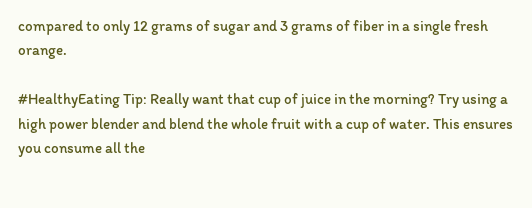compared to only 12 grams of sugar and 3 grams of fiber in a single fresh orange.

#HealthyEating Tip: Really want that cup of juice in the morning? Try using a high power blender and blend the whole fruit with a cup of water. This ensures you consume all the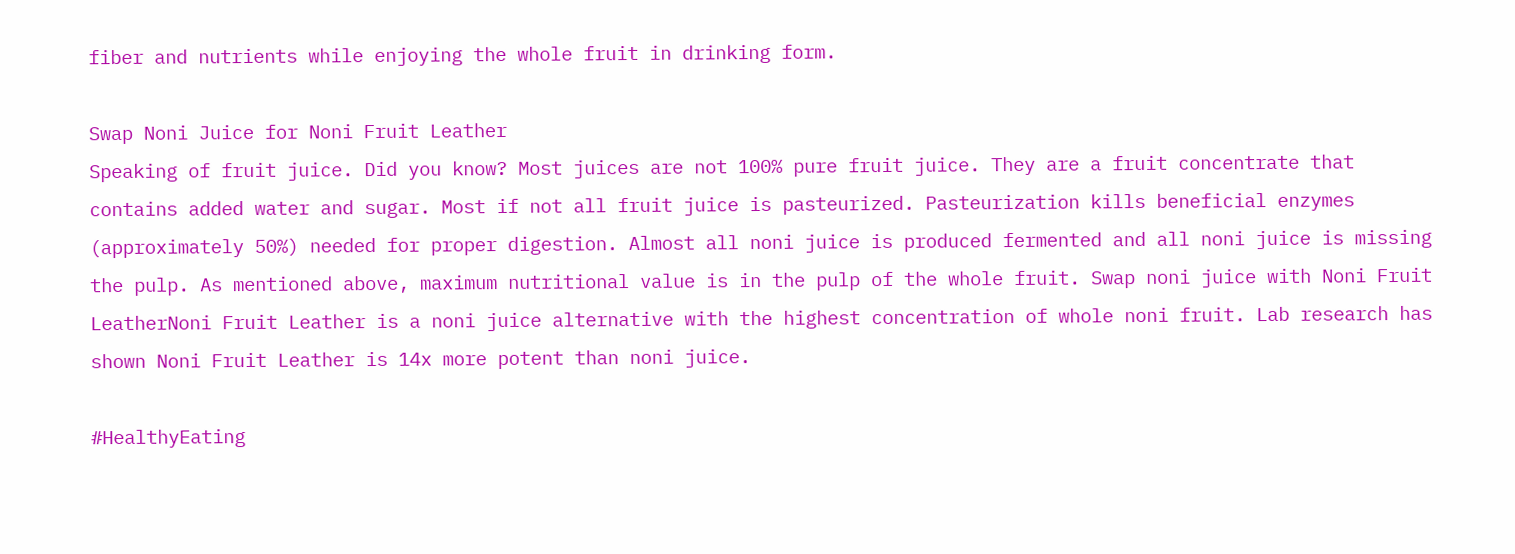fiber and nutrients while enjoying the whole fruit in drinking form.

Swap Noni Juice for Noni Fruit Leather
Speaking of fruit juice. Did you know? Most juices are not 100% pure fruit juice. They are a fruit concentrate that contains added water and sugar. Most if not all fruit juice is pasteurized. Pasteurization kills beneficial enzymes (approximately 50%) needed for proper digestion. Almost all noni juice is produced fermented and all noni juice is missing the pulp. As mentioned above, maximum nutritional value is in the pulp of the whole fruit. Swap noni juice with Noni Fruit LeatherNoni Fruit Leather is a noni juice alternative with the highest concentration of whole noni fruit. Lab research has shown Noni Fruit Leather is 14x more potent than noni juice.

#HealthyEating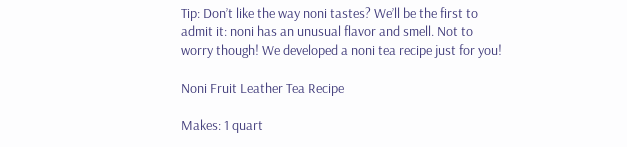Tip: Don’t like the way noni tastes? We’ll be the first to admit it: noni has an unusual flavor and smell. Not to worry though! We developed a noni tea recipe just for you!

Noni Fruit Leather Tea Recipe

Makes: 1 quart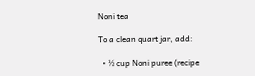Noni tea

To a clean quart jar, add:

  • ½ cup Noni puree (recipe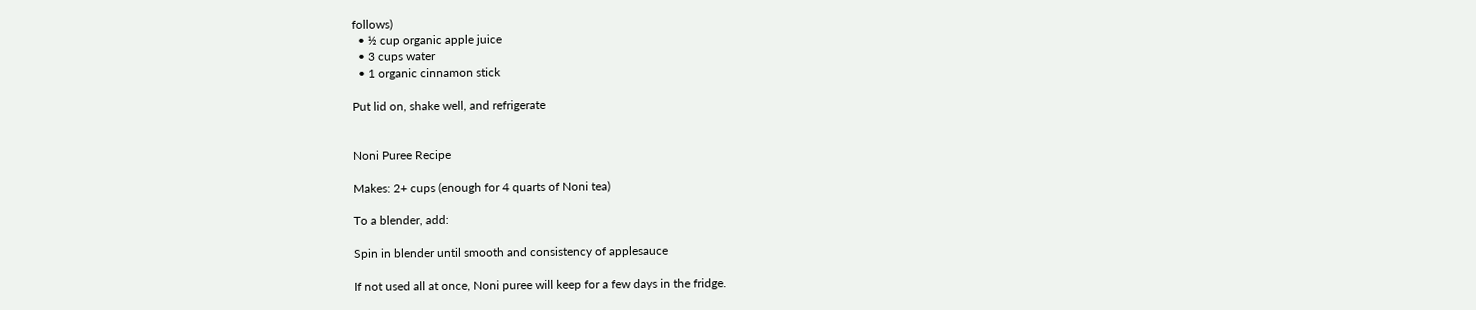follows)
  • ½ cup organic apple juice
  • 3 cups water
  • 1 organic cinnamon stick

Put lid on, shake well, and refrigerate


Noni Puree Recipe

Makes: 2+ cups (enough for 4 quarts of Noni tea)

To a blender, add:

Spin in blender until smooth and consistency of applesauce

If not used all at once, Noni puree will keep for a few days in the fridge.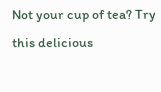Not your cup of tea? Try this delicious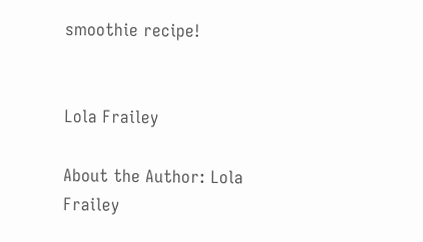smoothie recipe!


Lola Frailey

About the Author: Lola Frailey